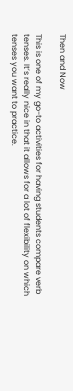Then and Now

This is one of my go-to activities for having students compare verb tenses. It’s really nice in that it allows for a lot of flexibility on which tenses you want to practice.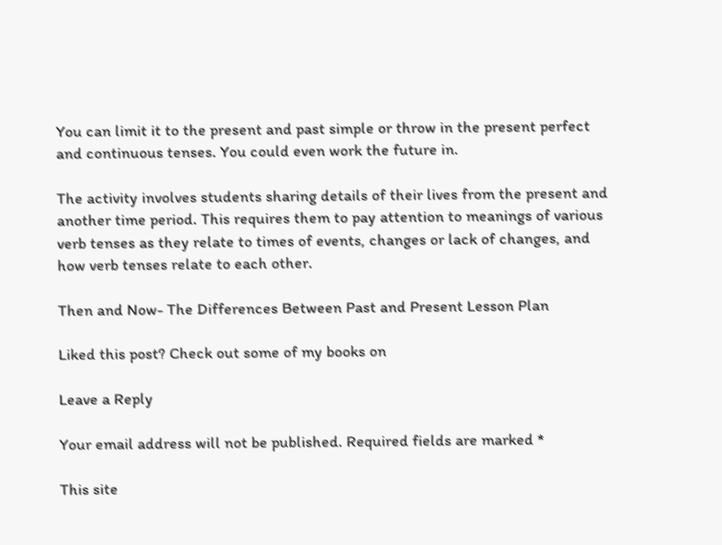You can limit it to the present and past simple or throw in the present perfect and continuous tenses. You could even work the future in.

The activity involves students sharing details of their lives from the present and another time period. This requires them to pay attention to meanings of various verb tenses as they relate to times of events, changes or lack of changes, and how verb tenses relate to each other.

Then and Now- The Differences Between Past and Present Lesson Plan

Liked this post? Check out some of my books on

Leave a Reply

Your email address will not be published. Required fields are marked *

This site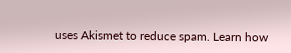uses Akismet to reduce spam. Learn how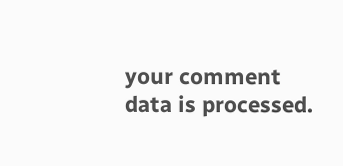your comment data is processed.